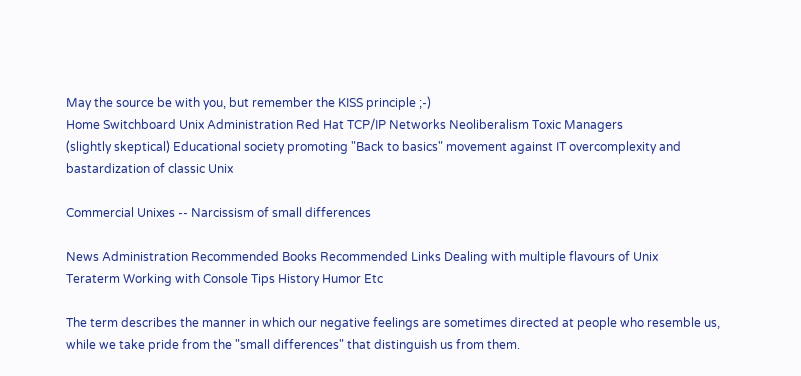May the source be with you, but remember the KISS principle ;-)
Home Switchboard Unix Administration Red Hat TCP/IP Networks Neoliberalism Toxic Managers
(slightly skeptical) Educational society promoting "Back to basics" movement against IT overcomplexity and  bastardization of classic Unix

Commercial Unixes -- Narcissism of small differences

News Administration Recommended Books Recommended Links Dealing with multiple flavours of Unix
Teraterm Working with Console Tips History Humor Etc

The term describes the manner in which our negative feelings are sometimes directed at people who resemble us, while we take pride from the "small differences" that distinguish us from them.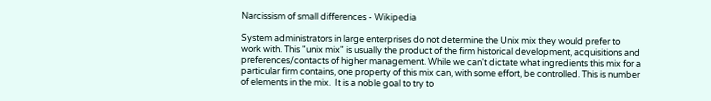Narcissism of small differences - Wikipedia

System administrators in large enterprises do not determine the Unix mix they would prefer to work with. This "unix mix" is usually the product of the firm historical development, acquisitions and preferences/contacts of higher management. While we can't dictate what ingredients this mix for a particular firm contains, one property of this mix can, with some effort, be controlled. This is number of elements in the mix.  It is a noble goal to try to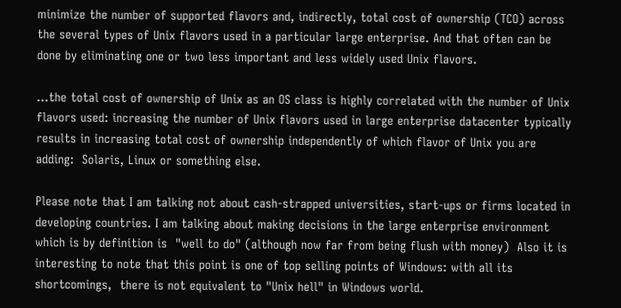minimize the number of supported flavors and, indirectly, total cost of ownership (TCO) across the several types of Unix flavors used in a particular large enterprise. And that often can be done by eliminating one or two less important and less widely used Unix flavors.

...the total cost of ownership of Unix as an OS class is highly correlated with the number of Unix flavors used: increasing the number of Unix flavors used in large enterprise datacenter typically results in increasing total cost of ownership independently of which flavor of Unix you are adding:  Solaris, Linux or something else.

Please note that I am talking not about cash-strapped universities, start-ups or firms located in developing countries. I am talking about making decisions in the large enterprise environment which is by definition is  "well to do" (although now far from being flush with money)  Also it is interesting to note that this point is one of top selling points of Windows: with all its shortcomings,  there is not equivalent to "Unix hell" in Windows world.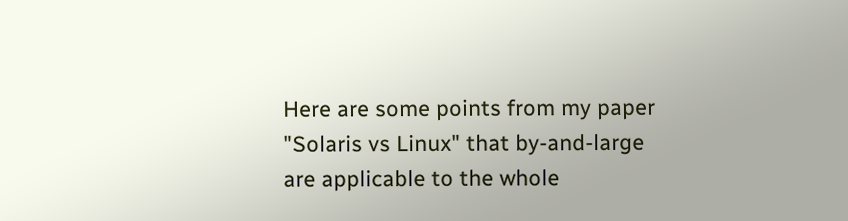Here are some points from my paper "Solaris vs Linux" that by-and-large are applicable to the whole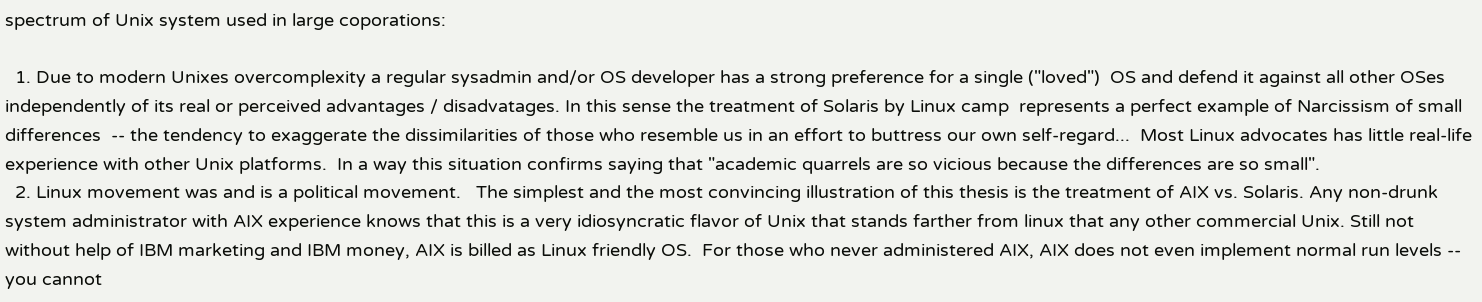spectrum of Unix system used in large coporations:

  1. Due to modern Unixes overcomplexity a regular sysadmin and/or OS developer has a strong preference for a single ("loved")  OS and defend it against all other OSes  independently of its real or perceived advantages / disadvatages. In this sense the treatment of Solaris by Linux camp  represents a perfect example of Narcissism of small differences  -- the tendency to exaggerate the dissimilarities of those who resemble us in an effort to buttress our own self-regard...  Most Linux advocates has little real-life experience with other Unix platforms.  In a way this situation confirms saying that "academic quarrels are so vicious because the differences are so small".
  2. Linux movement was and is a political movement.   The simplest and the most convincing illustration of this thesis is the treatment of AIX vs. Solaris. Any non-drunk system administrator with AIX experience knows that this is a very idiosyncratic flavor of Unix that stands farther from linux that any other commercial Unix. Still not without help of IBM marketing and IBM money, AIX is billed as Linux friendly OS.  For those who never administered AIX, AIX does not even implement normal run levels -- you cannot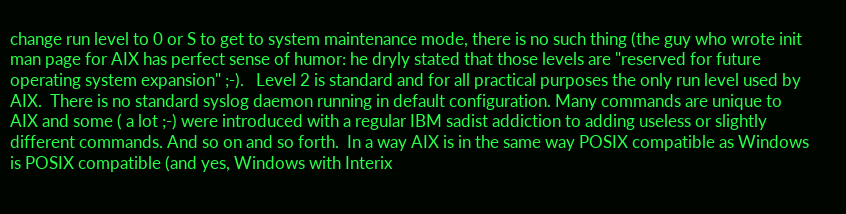change run level to 0 or S to get to system maintenance mode, there is no such thing (the guy who wrote init man page for AIX has perfect sense of humor: he dryly stated that those levels are "reserved for future operating system expansion" ;-).   Level 2 is standard and for all practical purposes the only run level used by AIX.  There is no standard syslog daemon running in default configuration. Many commands are unique to AIX and some ( a lot ;-) were introduced with a regular IBM sadist addiction to adding useless or slightly different commands. And so on and so forth.  In a way AIX is in the same way POSIX compatible as Windows is POSIX compatible (and yes, Windows with Interix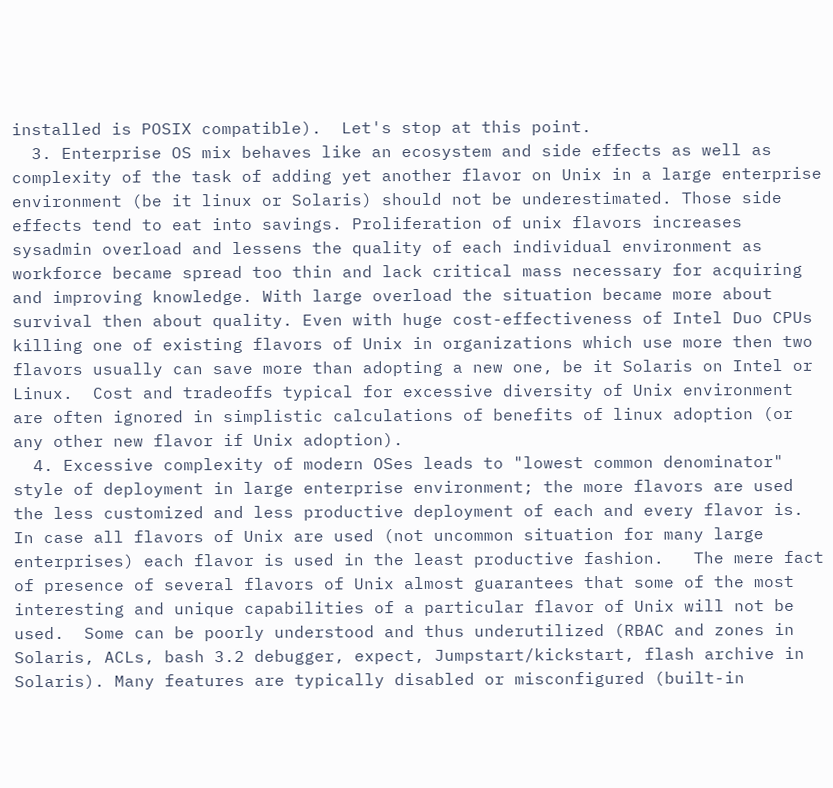installed is POSIX compatible).  Let's stop at this point.
  3. Enterprise OS mix behaves like an ecosystem and side effects as well as complexity of the task of adding yet another flavor on Unix in a large enterprise environment (be it linux or Solaris) should not be underestimated. Those side effects tend to eat into savings. Proliferation of unix flavors increases sysadmin overload and lessens the quality of each individual environment as workforce became spread too thin and lack critical mass necessary for acquiring and improving knowledge. With large overload the situation became more about survival then about quality. Even with huge cost-effectiveness of Intel Duo CPUs killing one of existing flavors of Unix in organizations which use more then two flavors usually can save more than adopting a new one, be it Solaris on Intel or Linux.  Cost and tradeoffs typical for excessive diversity of Unix environment are often ignored in simplistic calculations of benefits of linux adoption (or any other new flavor if Unix adoption).
  4. Excessive complexity of modern OSes leads to "lowest common denominator" style of deployment in large enterprise environment; the more flavors are used the less customized and less productive deployment of each and every flavor is. In case all flavors of Unix are used (not uncommon situation for many large enterprises) each flavor is used in the least productive fashion.   The mere fact of presence of several flavors of Unix almost guarantees that some of the most interesting and unique capabilities of a particular flavor of Unix will not be used.  Some can be poorly understood and thus underutilized (RBAC and zones in Solaris, ACLs, bash 3.2 debugger, expect, Jumpstart/kickstart, flash archive in Solaris). Many features are typically disabled or misconfigured (built-in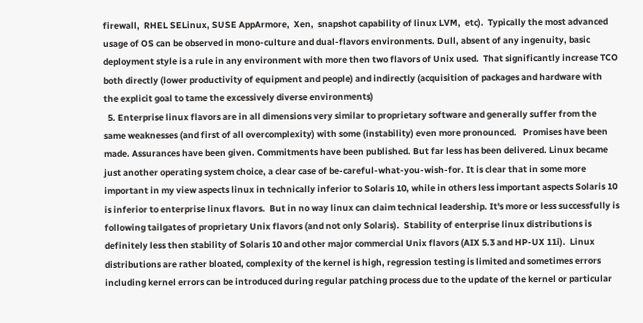firewall,  RHEL SELinux, SUSE AppArmore,  Xen,  snapshot capability of linux LVM,  etc).  Typically the most advanced usage of OS can be observed in mono-culture and dual-flavors environments. Dull, absent of any ingenuity, basic deployment style is a rule in any environment with more then two flavors of Unix used.  That significantly increase TCO both directly (lower productivity of equipment and people) and indirectly (acquisition of packages and hardware with the explicit goal to tame the excessively diverse environments)
  5. Enterprise linux flavors are in all dimensions very similar to proprietary software and generally suffer from the same weaknesses (and first of all overcomplexity) with some (instability) even more pronounced.   Promises have been made. Assurances have been given. Commitments have been published. But far less has been delivered. Linux became just another operating system choice, a clear case of be-careful-what-you-wish-for. It is clear that in some more important in my view aspects linux in technically inferior to Solaris 10, while in others less important aspects Solaris 10 is inferior to enterprise linux flavors.  But in no way linux can claim technical leadership. It's more or less successfully is following tailgates of proprietary Unix flavors (and not only Solaris).  Stability of enterprise linux distributions is definitely less then stability of Solaris 10 and other major commercial Unix flavors (AIX 5.3 and HP-UX 11i).  Linux distributions are rather bloated, complexity of the kernel is high, regression testing is limited and sometimes errors including kernel errors can be introduced during regular patching process due to the update of the kernel or particular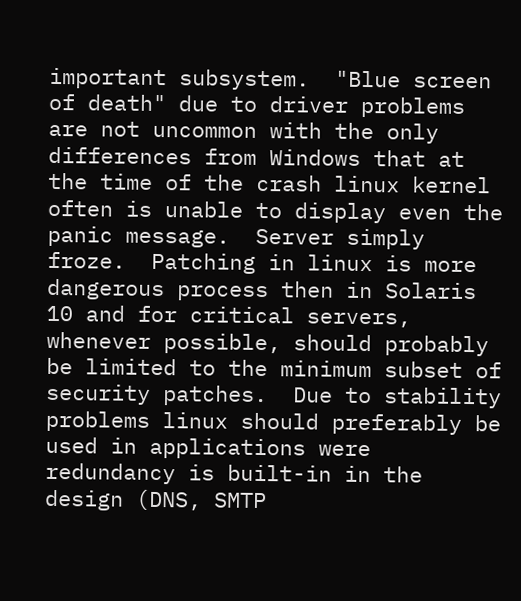important subsystem.  "Blue screen of death" due to driver problems are not uncommon with the only differences from Windows that at the time of the crash linux kernel often is unable to display even the  panic message.  Server simply froze.  Patching in linux is more dangerous process then in Solaris 10 and for critical servers, whenever possible, should probably be limited to the minimum subset of security patches.  Due to stability problems linux should preferably be used in applications were redundancy is built-in in the design (DNS, SMTP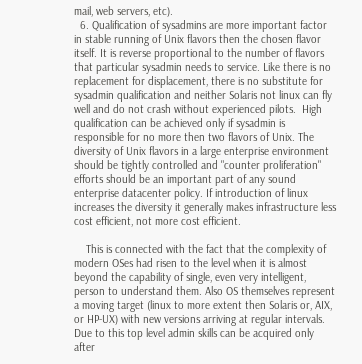mail, web servers, etc).
  6. Qualification of sysadmins are more important factor in stable running of Unix flavors then the chosen flavor itself. It is reverse proportional to the number of flavors that particular sysadmin needs to service. Like there is no replacement for displacement, there is no substitute for sysadmin qualification and neither Solaris not linux can fly well and do not crash without experienced pilots.  High qualification can be achieved only if sysadmin is responsible for no more then two flavors of Unix. The diversity of Unix flavors in a large enterprise environment should be tightly controlled and "counter proliferation" efforts should be an important part of any sound enterprise datacenter policy. If introduction of linux increases the diversity it generally makes infrastructure less cost efficient, not more cost efficient.

    This is connected with the fact that the complexity of modern OSes had risen to the level when it is almost beyond the capability of single, even very intelligent, person to understand them. Also OS themselves represent a moving target (linux to more extent then Solaris or, AIX, or HP-UX) with new versions arriving at regular intervals.  Due to this top level admin skills can be acquired only after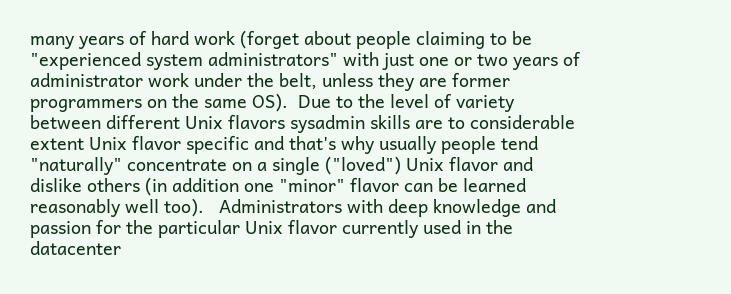many years of hard work (forget about people claiming to be "experienced system administrators" with just one or two years of administrator work under the belt, unless they are former programmers on the same OS).  Due to the level of variety between different Unix flavors sysadmin skills are to considerable extent Unix flavor specific and that's why usually people tend "naturally" concentrate on a single ("loved") Unix flavor and dislike others (in addition one "minor" flavor can be learned reasonably well too).   Administrators with deep knowledge and passion for the particular Unix flavor currently used in the datacenter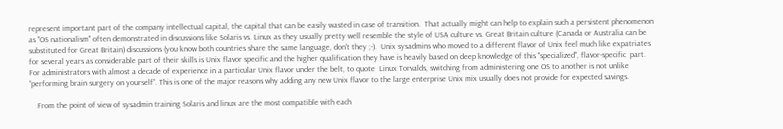represent important part of the company intellectual capital, the capital that can be easily wasted in case of transition.  That actually might can help to explain such a persistent phenomenon as "OS nationalism" often demonstrated in discussions like Solaris vs. Linux as they usually pretty well resemble the style of USA culture vs. Great Britain culture (Canada or Australia can be substituted for Great Britain) discussions (you know both countries share the same language, don't they ;-).  Unix sysadmins who moved to a different flavor of Unix feel much like expatriates for several years as considerable part of their skills is Unix flavor specific and the higher qualification they have is heavily based on deep knowledge of this "specialized", flavor-specific  part.   For administrators with almost a decade of experience in a particular Unix flavor under the belt, to quote  Linux Torvalds, switching from administering one OS to another is not unlike “performing brain surgery on yourself”. This is one of the major reasons why adding any new Unix flavor to the large enterprise Unix mix usually does not provide for expected savings.

    From the point of view of sysadmin training Solaris and linux are the most compatible with each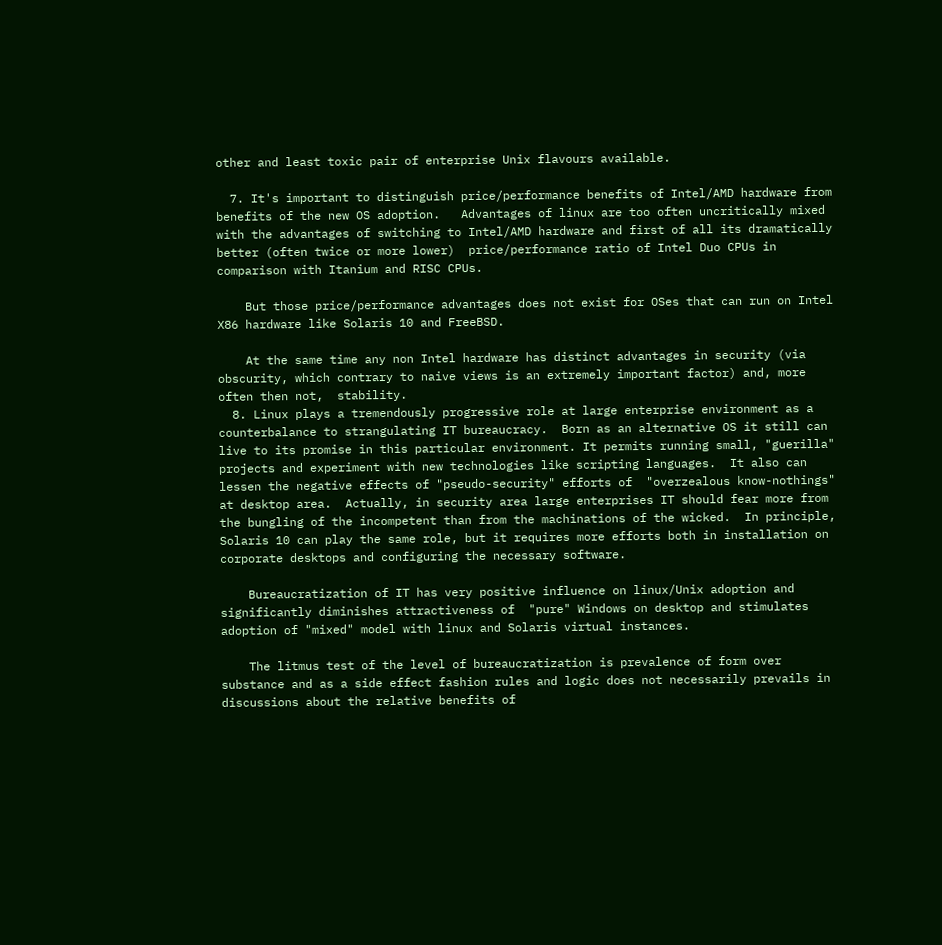other and least toxic pair of enterprise Unix flavours available.

  7. It's important to distinguish price/performance benefits of Intel/AMD hardware from benefits of the new OS adoption.   Advantages of linux are too often uncritically mixed with the advantages of switching to Intel/AMD hardware and first of all its dramatically better (often twice or more lower)  price/performance ratio of Intel Duo CPUs in comparison with Itanium and RISC CPUs.

    But those price/performance advantages does not exist for OSes that can run on Intel X86 hardware like Solaris 10 and FreeBSD.

    At the same time any non Intel hardware has distinct advantages in security (via obscurity, which contrary to naive views is an extremely important factor) and, more often then not,  stability.
  8. Linux plays a tremendously progressive role at large enterprise environment as a counterbalance to strangulating IT bureaucracy.  Born as an alternative OS it still can live to its promise in this particular environment. It permits running small, "guerilla" projects and experiment with new technologies like scripting languages.  It also can lessen the negative effects of "pseudo-security" efforts of  "overzealous know-nothings" at desktop area.  Actually, in security area large enterprises IT should fear more from the bungling of the incompetent than from the machinations of the wicked.  In principle, Solaris 10 can play the same role, but it requires more efforts both in installation on corporate desktops and configuring the necessary software.

    Bureaucratization of IT has very positive influence on linux/Unix adoption and significantly diminishes attractiveness of  "pure" Windows on desktop and stimulates adoption of "mixed" model with linux and Solaris virtual instances.

    The litmus test of the level of bureaucratization is prevalence of form over substance and as a side effect fashion rules and logic does not necessarily prevails in discussions about the relative benefits of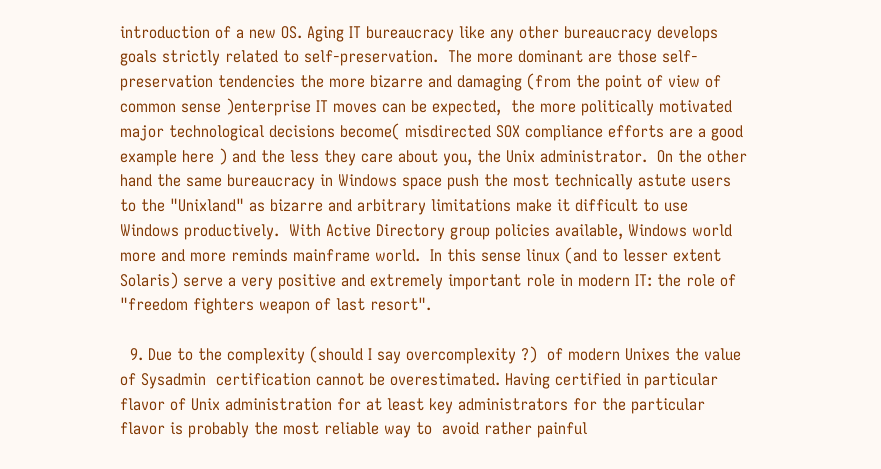introduction of a new OS. Aging IT bureaucracy like any other bureaucracy develops goals strictly related to self-preservation.  The more dominant are those self-preservation tendencies the more bizarre and damaging (from the point of view of common sense )enterprise IT moves can be expected,  the more politically motivated major technological decisions become( misdirected SOX compliance efforts are a good example here ) and the less they care about you, the Unix administrator.  On the other hand the same bureaucracy in Windows space push the most technically astute users to the "Unixland" as bizarre and arbitrary limitations make it difficult to use Windows productively.  With Active Directory group policies available, Windows world more and more reminds mainframe world.  In this sense linux (and to lesser extent Solaris) serve a very positive and extremely important role in modern IT: the role of "freedom fighters weapon of last resort".

  9. Due to the complexity (should I say overcomplexity ?)  of modern Unixes the value of Sysadmin  certification cannot be overestimated. Having certified in particular flavor of Unix administration for at least key administrators for the particular flavor is probably the most reliable way to  avoid rather painful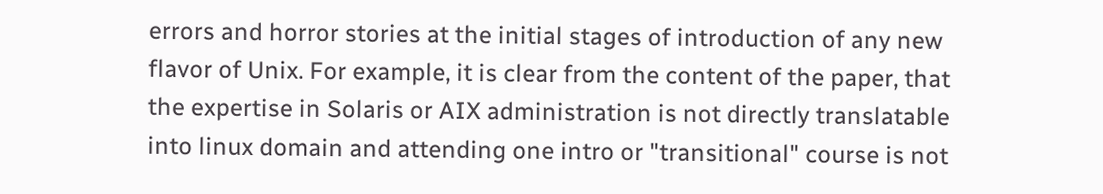errors and horror stories at the initial stages of introduction of any new flavor of Unix. For example, it is clear from the content of the paper, that the expertise in Solaris or AIX administration is not directly translatable into linux domain and attending one intro or "transitional" course is not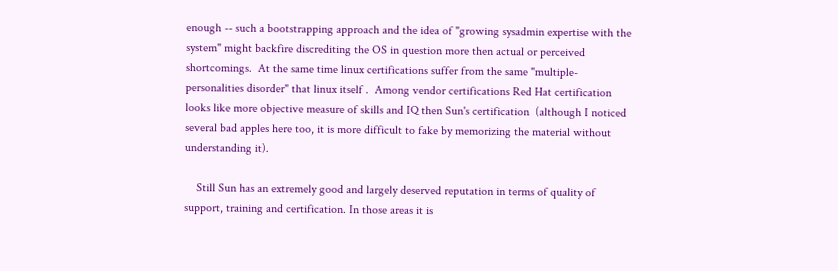enough -- such a bootstrapping approach and the idea of "growing sysadmin expertise with the system" might backfire discrediting the OS in question more then actual or perceived shortcomings.  At the same time linux certifications suffer from the same "multiple-personalities disorder" that linux itself .  Among vendor certifications Red Hat certification looks like more objective measure of skills and IQ then Sun's certification  (although I noticed several bad apples here too, it is more difficult to fake by memorizing the material without understanding it).

    Still Sun has an extremely good and largely deserved reputation in terms of quality of support, training and certification. In those areas it is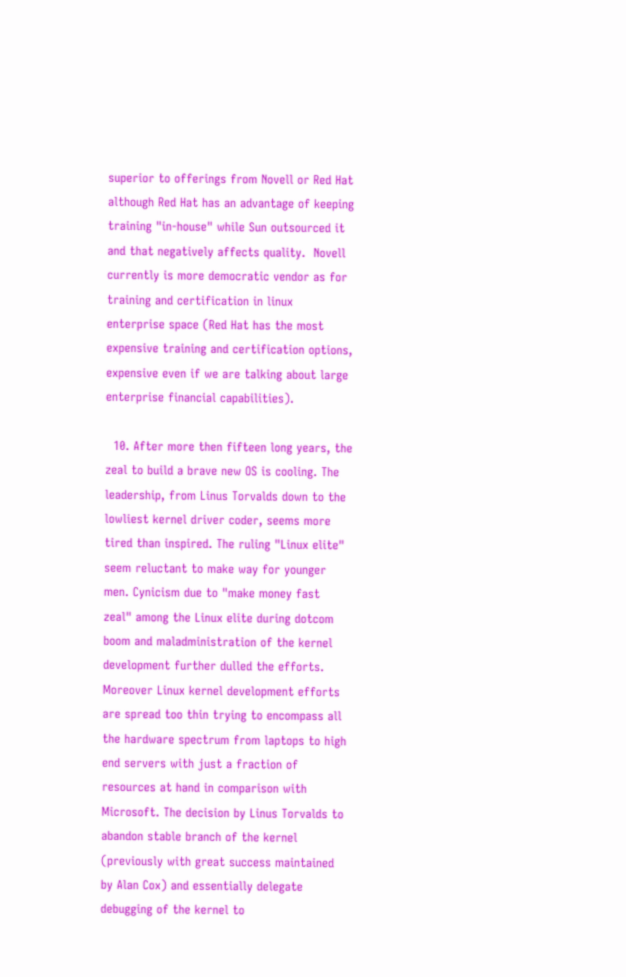superior to offerings from Novell or Red Hat although Red Hat has an advantage of keeping training "in-house" while Sun outsourced it and that negatively affects quality.  Novell currently is more democratic vendor as for training and certification in linux enterprise space (Red Hat has the most expensive training and certification options, expensive even if we are talking about large enterprise financial capabilities).

  10. After more then fifteen long years, the zeal to build a brave new OS is cooling. The leadership, from Linus Torvalds down to the lowliest kernel driver coder, seems more tired than inspired. The ruling "Linux elite" seem reluctant to make way for younger men. Cynicism due to "make money fast zeal" among the Linux elite during dotcom boom and maladministration of the kernel development further dulled the efforts. Moreover Linux kernel development efforts are spread too thin trying to encompass all the hardware spectrum from laptops to high end servers with just a fraction of resources at hand in comparison with Microsoft. The decision by Linus Torvalds to abandon stable branch of the kernel (previously with great success maintained by Alan Cox) and essentially delegate debugging of the kernel to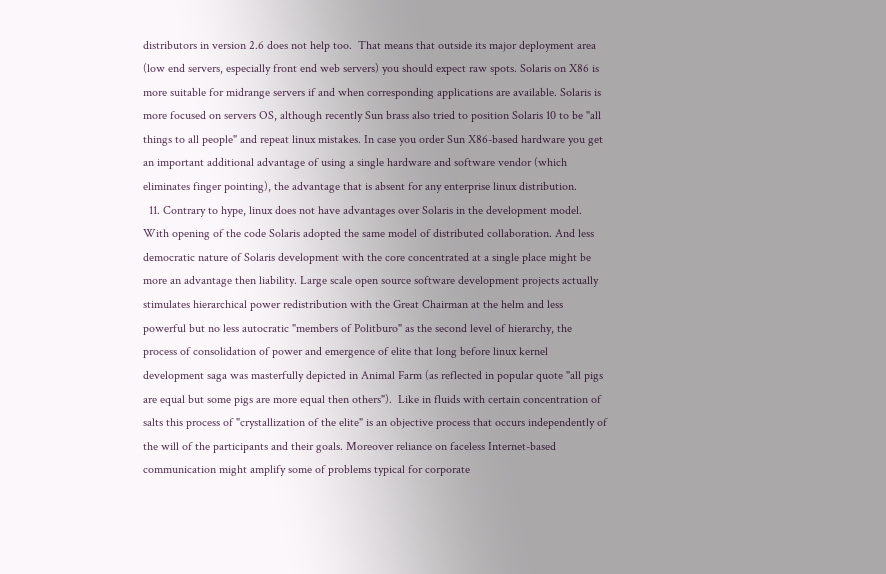distributors in version 2.6 does not help too.  That means that outside its major deployment area (low end servers, especially front end web servers) you should expect raw spots. Solaris on X86 is more suitable for midrange servers if and when corresponding applications are available. Solaris is more focused on servers OS, although recently Sun brass also tried to position Solaris 10 to be "all things to all people" and repeat linux mistakes. In case you order Sun X86-based hardware you get an important additional advantage of using a single hardware and software vendor (which eliminates finger pointing), the advantage that is absent for any enterprise linux distribution.
  11. Contrary to hype, linux does not have advantages over Solaris in the development model. With opening of the code Solaris adopted the same model of distributed collaboration. And less democratic nature of Solaris development with the core concentrated at a single place might be more an advantage then liability. Large scale open source software development projects actually stimulates hierarchical power redistribution with the Great Chairman at the helm and less powerful but no less autocratic "members of Politburo" as the second level of hierarchy, the process of consolidation of power and emergence of elite that long before linux kernel development saga was masterfully depicted in Animal Farm (as reflected in popular quote "all pigs are equal but some pigs are more equal then others").  Like in fluids with certain concentration of salts this process of "crystallization of the elite" is an objective process that occurs independently of the will of the participants and their goals. Moreover reliance on faceless Internet-based communication might amplify some of problems typical for corporate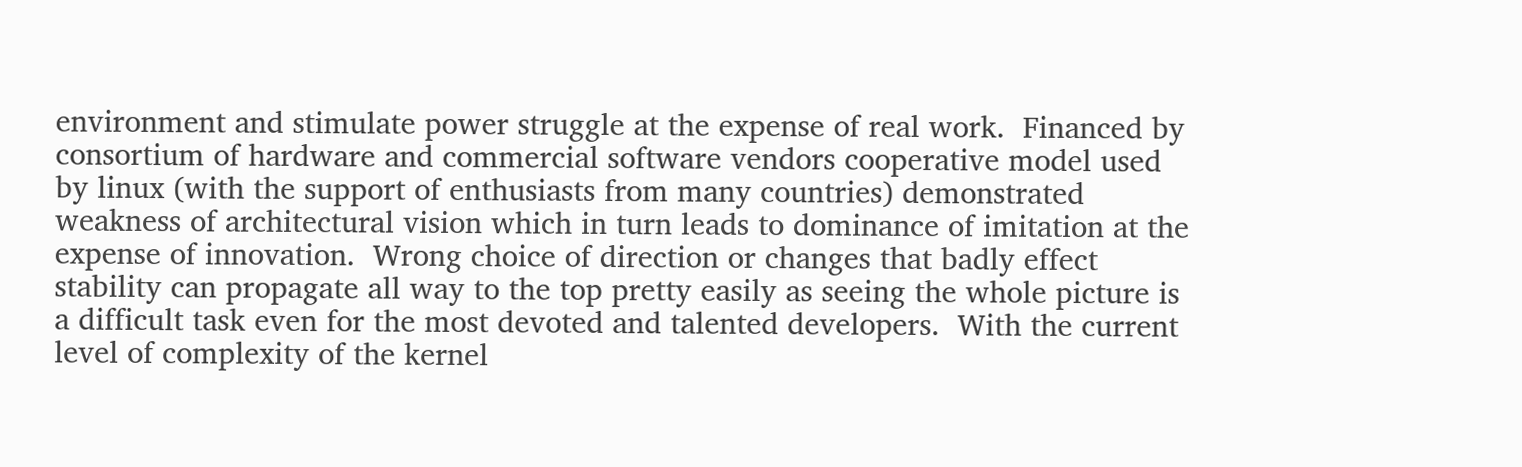environment and stimulate power struggle at the expense of real work.  Financed by consortium of hardware and commercial software vendors cooperative model used by linux (with the support of enthusiasts from many countries) demonstrated weakness of architectural vision which in turn leads to dominance of imitation at the expense of innovation.  Wrong choice of direction or changes that badly effect stability can propagate all way to the top pretty easily as seeing the whole picture is a difficult task even for the most devoted and talented developers.  With the current level of complexity of the kernel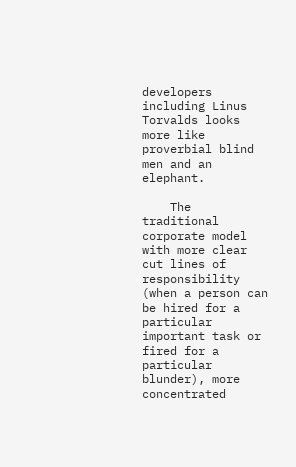developers including Linus Torvalds looks more like proverbial blind men and an elephant.

    The traditional corporate model with more clear cut lines of responsibility (when a person can be hired for a particular important task or fired for a particular blunder), more concentrated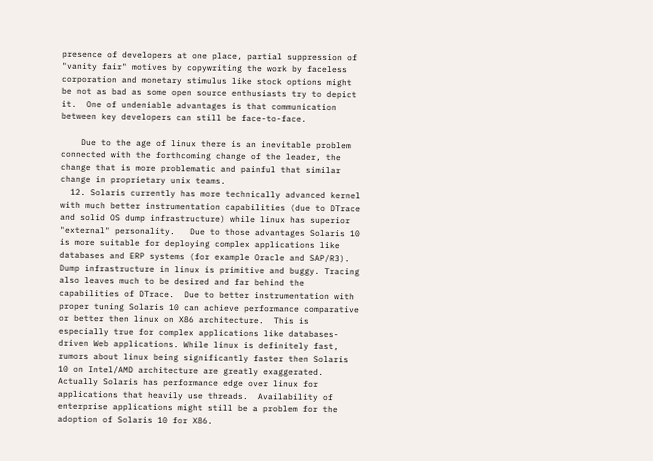presence of developers at one place, partial suppression of "vanity fair" motives by copywriting the work by faceless corporation and monetary stimulus like stock options might be not as bad as some open source enthusiasts try to depict it.  One of undeniable advantages is that communication between key developers can still be face-to-face.

    Due to the age of linux there is an inevitable problem connected with the forthcoming change of the leader, the change that is more problematic and painful that similar change in proprietary unix teams.
  12. Solaris currently has more technically advanced kernel with much better instrumentation capabilities (due to DTrace and solid OS dump infrastructure) while linux has superior "external" personality.   Due to those advantages Solaris 10 is more suitable for deploying complex applications like databases and ERP systems (for example Oracle and SAP/R3).  Dump infrastructure in linux is primitive and buggy. Tracing also leaves much to be desired and far behind the capabilities of DTrace.  Due to better instrumentation with proper tuning Solaris 10 can achieve performance comparative or better then linux on X86 architecture.  This is especially true for complex applications like databases-driven Web applications. While linux is definitely fast, rumors about linux being significantly faster then Solaris 10 on Intel/AMD architecture are greatly exaggerated. Actually Solaris has performance edge over linux for applications that heavily use threads.  Availability of  enterprise applications might still be a problem for the adoption of Solaris 10 for X86.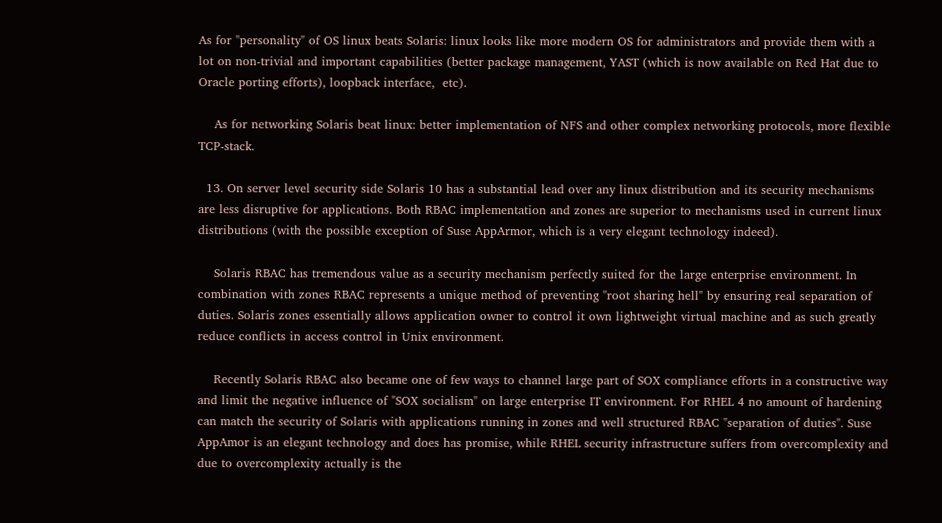As for "personality" of OS linux beats Solaris: linux looks like more modern OS for administrators and provide them with a lot on non-trivial and important capabilities (better package management, YAST (which is now available on Red Hat due to Oracle porting efforts), loopback interface,  etc).

    As for networking Solaris beat linux: better implementation of NFS and other complex networking protocols, more flexible TCP-stack.

  13. On server level security side Solaris 10 has a substantial lead over any linux distribution and its security mechanisms are less disruptive for applications. Both RBAC implementation and zones are superior to mechanisms used in current linux distributions (with the possible exception of Suse AppArmor, which is a very elegant technology indeed).

    Solaris RBAC has tremendous value as a security mechanism perfectly suited for the large enterprise environment. In combination with zones RBAC represents a unique method of preventing "root sharing hell" by ensuring real separation of duties. Solaris zones essentially allows application owner to control it own lightweight virtual machine and as such greatly reduce conflicts in access control in Unix environment.

    Recently Solaris RBAC also became one of few ways to channel large part of SOX compliance efforts in a constructive way and limit the negative influence of "SOX socialism" on large enterprise IT environment. For RHEL 4 no amount of hardening can match the security of Solaris with applications running in zones and well structured RBAC "separation of duties". Suse AppAmor is an elegant technology and does has promise, while RHEL security infrastructure suffers from overcomplexity and due to overcomplexity actually is the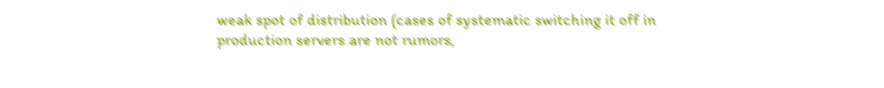weak spot of distribution (cases of systematic switching it off in production servers are not rumors,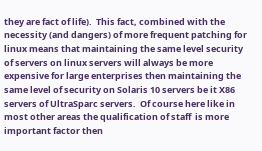they are fact of life).  This fact, combined with the necessity (and dangers) of more frequent patching for linux means that maintaining the same level security of servers on linux servers will always be more expensive for large enterprises then maintaining the same level of security on Solaris 10 servers be it X86 servers of UltraSparc servers.  Of course here like in most other areas the qualification of staff  is more important factor then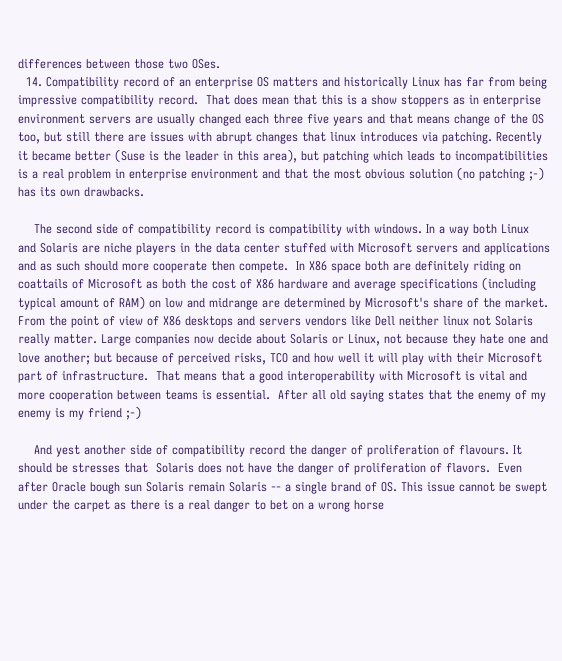differences between those two OSes.
  14. Compatibility record of an enterprise OS matters and historically Linux has far from being impressive compatibility record.  That does mean that this is a show stoppers as in enterprise environment servers are usually changed each three five years and that means change of the OS too, but still there are issues with abrupt changes that linux introduces via patching. Recently it became better (Suse is the leader in this area), but patching which leads to incompatibilities is a real problem in enterprise environment and that the most obvious solution (no patching ;-) has its own drawbacks.

    The second side of compatibility record is compatibility with windows. In a way both Linux and Solaris are niche players in the data center stuffed with Microsoft servers and applications and as such should more cooperate then compete.  In X86 space both are definitely riding on coattails of Microsoft as both the cost of X86 hardware and average specifications (including typical amount of RAM) on low and midrange are determined by Microsoft's share of the market.  From the point of view of X86 desktops and servers vendors like Dell neither linux not Solaris really matter. Large companies now decide about Solaris or Linux, not because they hate one and love another; but because of perceived risks, TCO and how well it will play with their Microsoft part of infrastructure.  That means that a good interoperability with Microsoft is vital and more cooperation between teams is essential.  After all old saying states that the enemy of my enemy is my friend ;-)

    And yest another side of compatibility record the danger of proliferation of flavours. It should be stresses that  Solaris does not have the danger of proliferation of flavors.  Even after Oracle bough sun Solaris remain Solaris -- a single brand of OS. This issue cannot be swept under the carpet as there is a real danger to bet on a wrong horse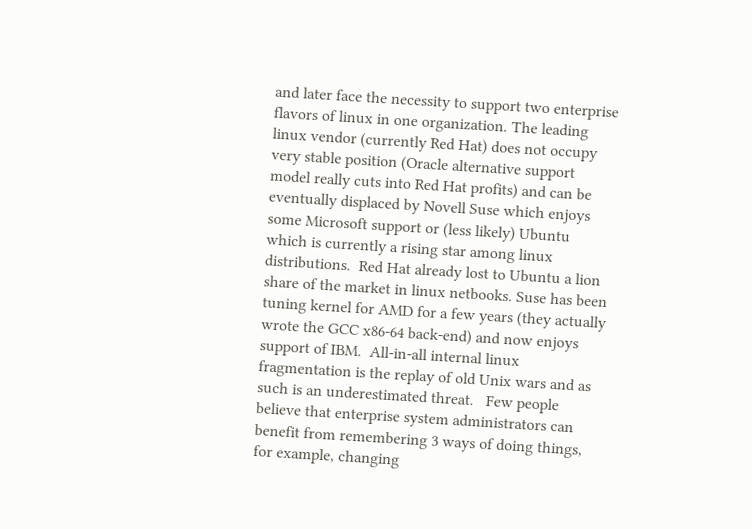and later face the necessity to support two enterprise flavors of linux in one organization. The leading linux vendor (currently Red Hat) does not occupy very stable position (Oracle alternative support model really cuts into Red Hat profits) and can be eventually displaced by Novell Suse which enjoys some Microsoft support or (less likely) Ubuntu which is currently a rising star among linux distributions.  Red Hat already lost to Ubuntu a lion share of the market in linux netbooks. Suse has been tuning kernel for AMD for a few years (they actually wrote the GCC x86-64 back-end) and now enjoys support of IBM.  All-in-all internal linux fragmentation is the replay of old Unix wars and as such is an underestimated threat.   Few people believe that enterprise system administrators can benefit from remembering 3 ways of doing things, for example, changing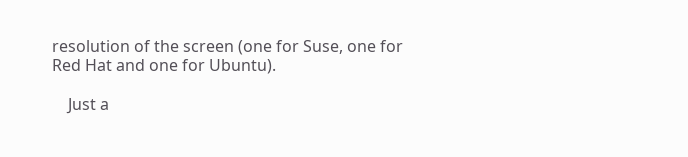resolution of the screen (one for Suse, one for Red Hat and one for Ubuntu).

    Just a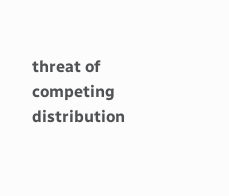threat of competing distribution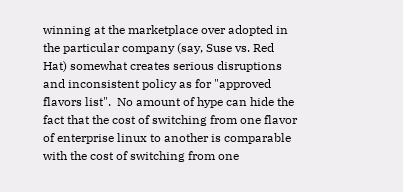winning at the marketplace over adopted in the particular company (say, Suse vs. Red Hat) somewhat creates serious disruptions and inconsistent policy as for "approved flavors list".  No amount of hype can hide the fact that the cost of switching from one flavor of enterprise linux to another is comparable with the cost of switching from one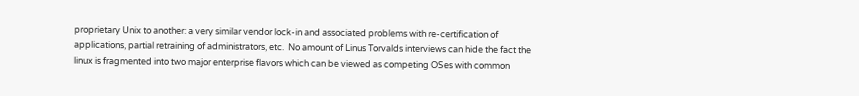proprietary Unix to another: a very similar vendor lock-in and associated problems with re-certification of applications, partial retraining of administrators, etc.  No amount of Linus Torvalds interviews can hide the fact the linux is fragmented into two major enterprise flavors which can be viewed as competing OSes with common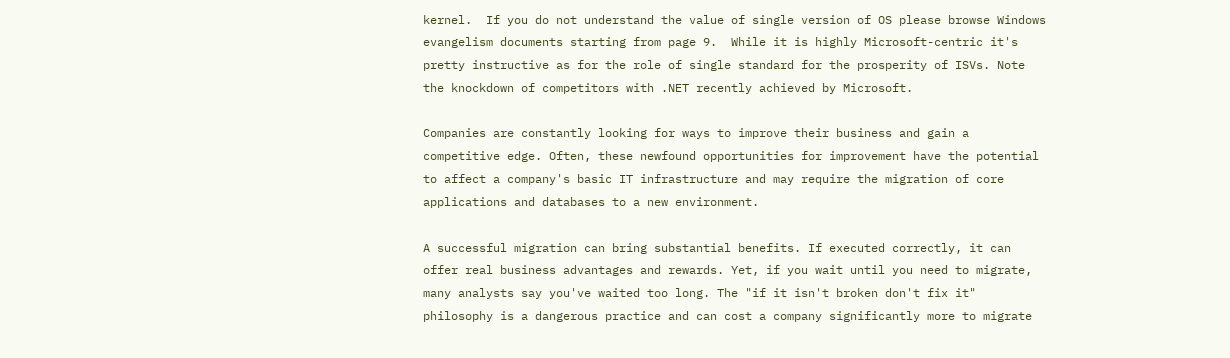kernel.  If you do not understand the value of single version of OS please browse Windows evangelism documents starting from page 9.  While it is highly Microsoft-centric it's pretty instructive as for the role of single standard for the prosperity of ISVs. Note the knockdown of competitors with .NET recently achieved by Microsoft.

Companies are constantly looking for ways to improve their business and gain a competitive edge. Often, these newfound opportunities for improvement have the potential to affect a company's basic IT infrastructure and may require the migration of core applications and databases to a new environment.

A successful migration can bring substantial benefits. If executed correctly, it can offer real business advantages and rewards. Yet, if you wait until you need to migrate, many analysts say you've waited too long. The "if it isn't broken don't fix it" philosophy is a dangerous practice and can cost a company significantly more to migrate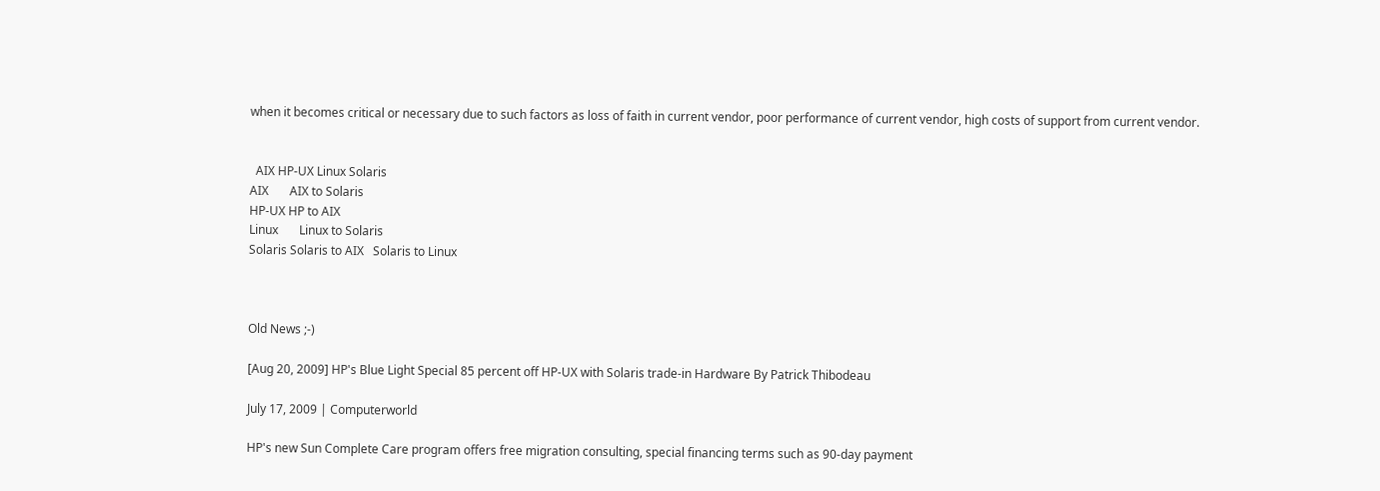when it becomes critical or necessary due to such factors as loss of faith in current vendor, poor performance of current vendor, high costs of support from current vendor.


  AIX HP-UX Linux Solaris
AIX       AIX to Solaris
HP-UX HP to AIX
Linux       Linux to Solaris
Solaris Solaris to AIX   Solaris to Linux



Old News ;-)

[Aug 20, 2009] HP's Blue Light Special 85 percent off HP-UX with Solaris trade-in Hardware By Patrick Thibodeau

July 17, 2009 | Computerworld

HP's new Sun Complete Care program offers free migration consulting, special financing terms such as 90-day payment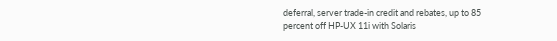deferral, server trade-in credit and rebates, up to 85 percent off HP-UX 11i with Solaris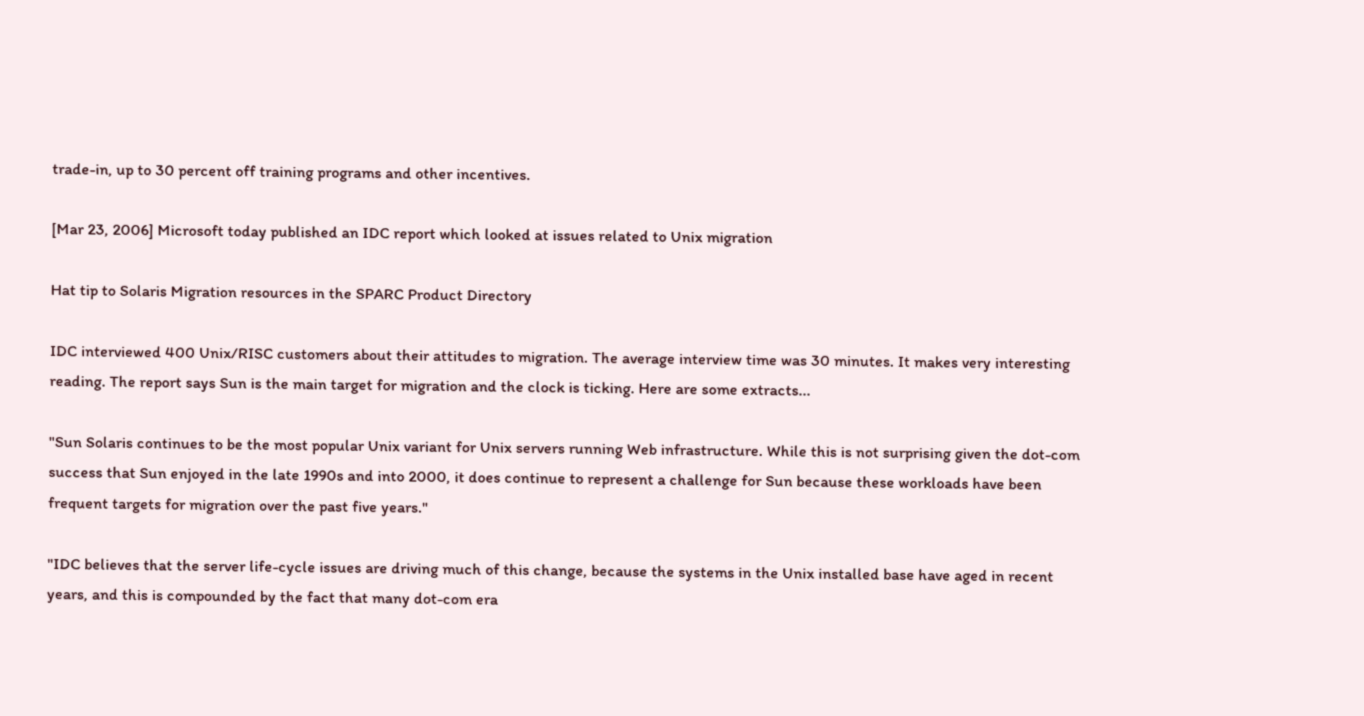trade-in, up to 30 percent off training programs and other incentives.

[Mar 23, 2006] Microsoft today published an IDC report which looked at issues related to Unix migration

Hat tip to Solaris Migration resources in the SPARC Product Directory

IDC interviewed 400 Unix/RISC customers about their attitudes to migration. The average interview time was 30 minutes. It makes very interesting reading. The report says Sun is the main target for migration and the clock is ticking. Here are some extracts...

"Sun Solaris continues to be the most popular Unix variant for Unix servers running Web infrastructure. While this is not surprising given the dot-com success that Sun enjoyed in the late 1990s and into 2000, it does continue to represent a challenge for Sun because these workloads have been frequent targets for migration over the past five years."

"IDC believes that the server life-cycle issues are driving much of this change, because the systems in the Unix installed base have aged in recent years, and this is compounded by the fact that many dot-com era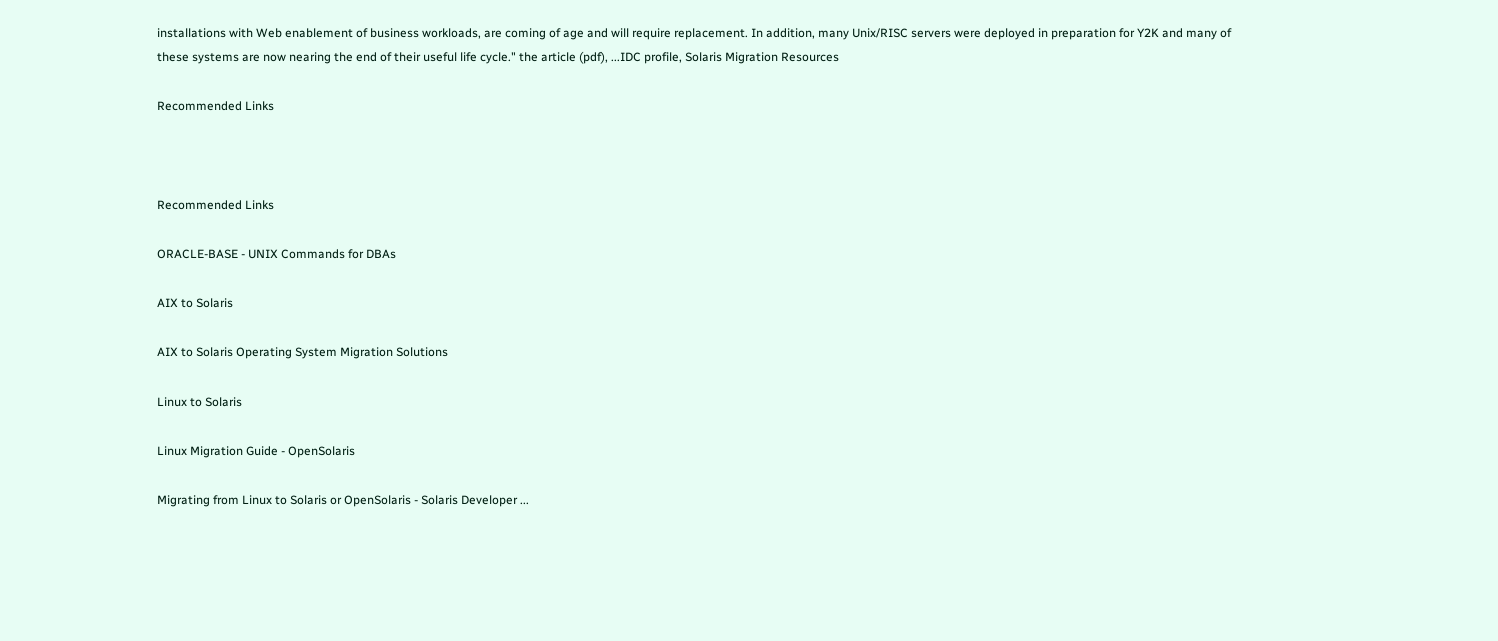installations with Web enablement of business workloads, are coming of age and will require replacement. In addition, many Unix/RISC servers were deployed in preparation for Y2K and many of these systems are now nearing the end of their useful life cycle." the article (pdf), ...IDC profile, Solaris Migration Resources

Recommended Links



Recommended Links

ORACLE-BASE - UNIX Commands for DBAs

AIX to Solaris

AIX to Solaris Operating System Migration Solutions

Linux to Solaris

Linux Migration Guide - OpenSolaris

Migrating from Linux to Solaris or OpenSolaris - Solaris Developer ...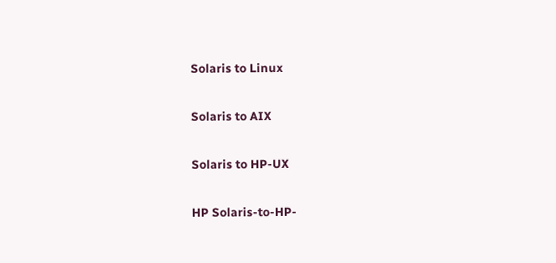Solaris to Linux

Solaris to AIX

Solaris to HP-UX

HP Solaris-to-HP-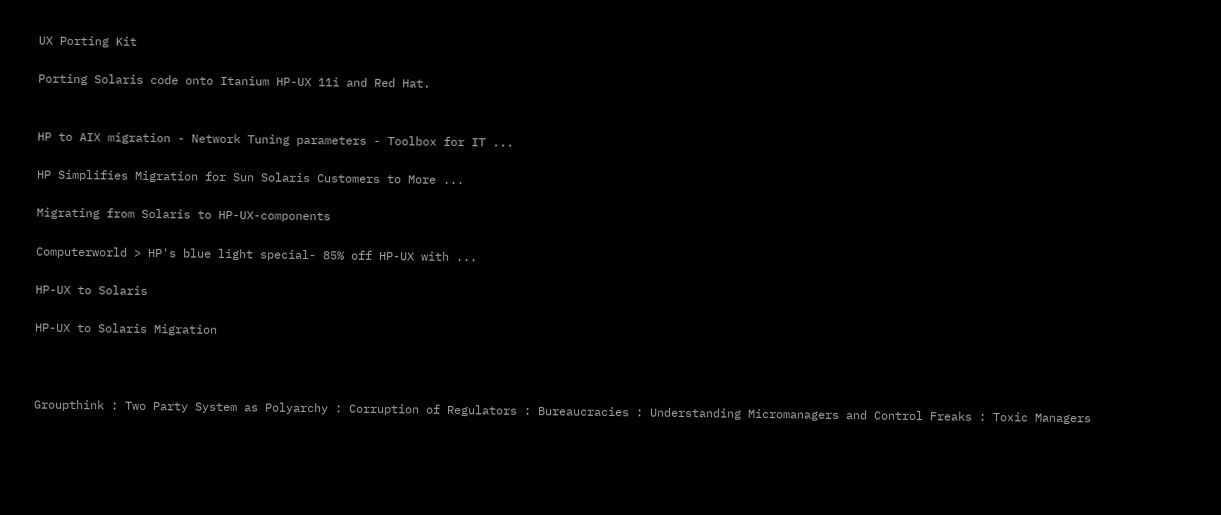UX Porting Kit

Porting Solaris code onto Itanium HP-UX 11i and Red Hat.


HP to AIX migration - Network Tuning parameters - Toolbox for IT ...

HP Simplifies Migration for Sun Solaris Customers to More ...

Migrating from Solaris to HP-UX-components

Computerworld > HP's blue light special- 85% off HP-UX with ...

HP-UX to Solaris

HP-UX to Solaris Migration



Groupthink : Two Party System as Polyarchy : Corruption of Regulators : Bureaucracies : Understanding Micromanagers and Control Freaks : Toxic Managers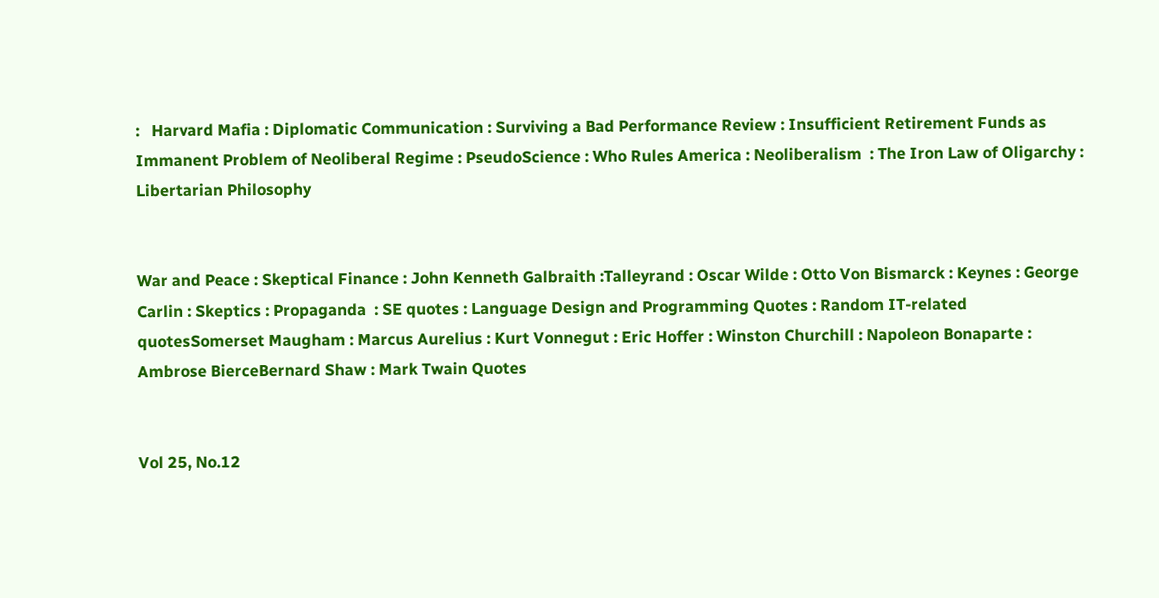:   Harvard Mafia : Diplomatic Communication : Surviving a Bad Performance Review : Insufficient Retirement Funds as Immanent Problem of Neoliberal Regime : PseudoScience : Who Rules America : Neoliberalism  : The Iron Law of Oligarchy : Libertarian Philosophy


War and Peace : Skeptical Finance : John Kenneth Galbraith :Talleyrand : Oscar Wilde : Otto Von Bismarck : Keynes : George Carlin : Skeptics : Propaganda  : SE quotes : Language Design and Programming Quotes : Random IT-related quotesSomerset Maugham : Marcus Aurelius : Kurt Vonnegut : Eric Hoffer : Winston Churchill : Napoleon Bonaparte : Ambrose BierceBernard Shaw : Mark Twain Quotes


Vol 25, No.12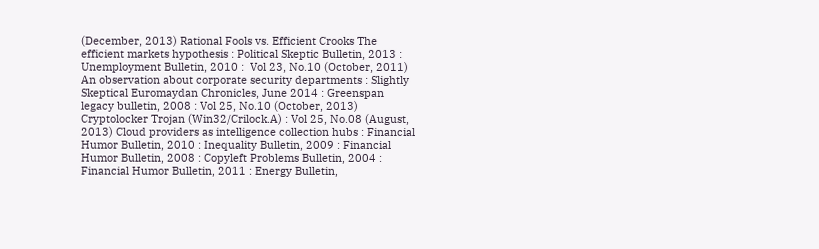(December, 2013) Rational Fools vs. Efficient Crooks The efficient markets hypothesis : Political Skeptic Bulletin, 2013 : Unemployment Bulletin, 2010 :  Vol 23, No.10 (October, 2011) An observation about corporate security departments : Slightly Skeptical Euromaydan Chronicles, June 2014 : Greenspan legacy bulletin, 2008 : Vol 25, No.10 (October, 2013) Cryptolocker Trojan (Win32/Crilock.A) : Vol 25, No.08 (August, 2013) Cloud providers as intelligence collection hubs : Financial Humor Bulletin, 2010 : Inequality Bulletin, 2009 : Financial Humor Bulletin, 2008 : Copyleft Problems Bulletin, 2004 : Financial Humor Bulletin, 2011 : Energy Bulletin,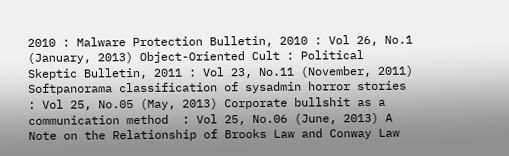2010 : Malware Protection Bulletin, 2010 : Vol 26, No.1 (January, 2013) Object-Oriented Cult : Political Skeptic Bulletin, 2011 : Vol 23, No.11 (November, 2011) Softpanorama classification of sysadmin horror stories : Vol 25, No.05 (May, 2013) Corporate bullshit as a communication method  : Vol 25, No.06 (June, 2013) A Note on the Relationship of Brooks Law and Conway Law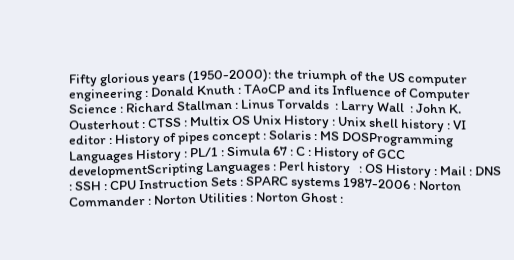Fifty glorious years (1950-2000): the triumph of the US computer engineering : Donald Knuth : TAoCP and its Influence of Computer Science : Richard Stallman : Linus Torvalds  : Larry Wall  : John K. Ousterhout : CTSS : Multix OS Unix History : Unix shell history : VI editor : History of pipes concept : Solaris : MS DOSProgramming Languages History : PL/1 : Simula 67 : C : History of GCC developmentScripting Languages : Perl history   : OS History : Mail : DNS : SSH : CPU Instruction Sets : SPARC systems 1987-2006 : Norton Commander : Norton Utilities : Norton Ghost :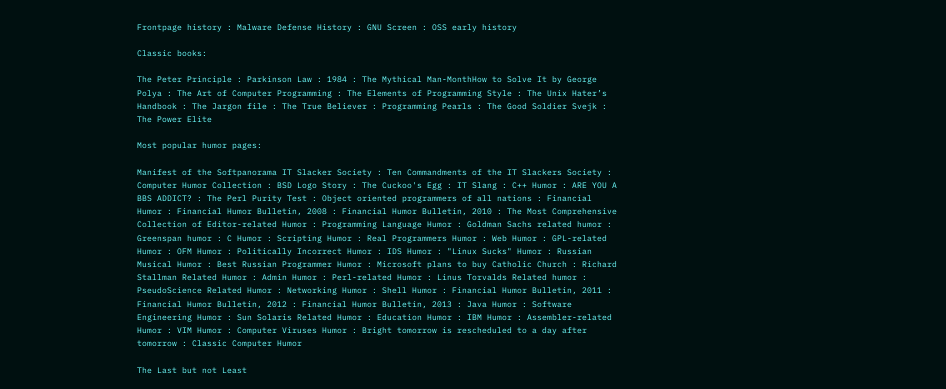Frontpage history : Malware Defense History : GNU Screen : OSS early history

Classic books:

The Peter Principle : Parkinson Law : 1984 : The Mythical Man-MonthHow to Solve It by George Polya : The Art of Computer Programming : The Elements of Programming Style : The Unix Hater’s Handbook : The Jargon file : The True Believer : Programming Pearls : The Good Soldier Svejk : The Power Elite

Most popular humor pages:

Manifest of the Softpanorama IT Slacker Society : Ten Commandments of the IT Slackers Society : Computer Humor Collection : BSD Logo Story : The Cuckoo's Egg : IT Slang : C++ Humor : ARE YOU A BBS ADDICT? : The Perl Purity Test : Object oriented programmers of all nations : Financial Humor : Financial Humor Bulletin, 2008 : Financial Humor Bulletin, 2010 : The Most Comprehensive Collection of Editor-related Humor : Programming Language Humor : Goldman Sachs related humor : Greenspan humor : C Humor : Scripting Humor : Real Programmers Humor : Web Humor : GPL-related Humor : OFM Humor : Politically Incorrect Humor : IDS Humor : "Linux Sucks" Humor : Russian Musical Humor : Best Russian Programmer Humor : Microsoft plans to buy Catholic Church : Richard Stallman Related Humor : Admin Humor : Perl-related Humor : Linus Torvalds Related humor : PseudoScience Related Humor : Networking Humor : Shell Humor : Financial Humor Bulletin, 2011 : Financial Humor Bulletin, 2012 : Financial Humor Bulletin, 2013 : Java Humor : Software Engineering Humor : Sun Solaris Related Humor : Education Humor : IBM Humor : Assembler-related Humor : VIM Humor : Computer Viruses Humor : Bright tomorrow is rescheduled to a day after tomorrow : Classic Computer Humor

The Last but not Least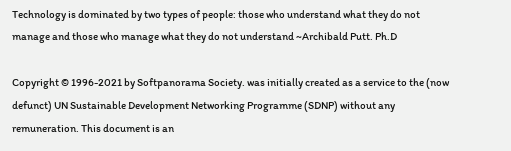Technology is dominated by two types of people: those who understand what they do not manage and those who manage what they do not understand ~Archibald Putt. Ph.D

Copyright © 1996-2021 by Softpanorama Society. was initially created as a service to the (now defunct) UN Sustainable Development Networking Programme (SDNP) without any remuneration. This document is an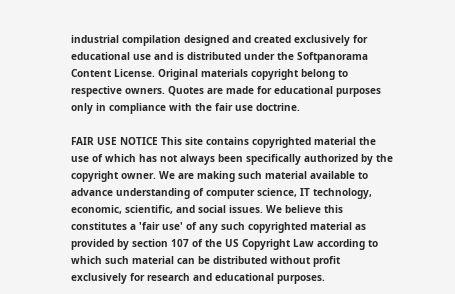industrial compilation designed and created exclusively for educational use and is distributed under the Softpanorama Content License. Original materials copyright belong to respective owners. Quotes are made for educational purposes only in compliance with the fair use doctrine.

FAIR USE NOTICE This site contains copyrighted material the use of which has not always been specifically authorized by the copyright owner. We are making such material available to advance understanding of computer science, IT technology, economic, scientific, and social issues. We believe this constitutes a 'fair use' of any such copyrighted material as provided by section 107 of the US Copyright Law according to which such material can be distributed without profit exclusively for research and educational purposes.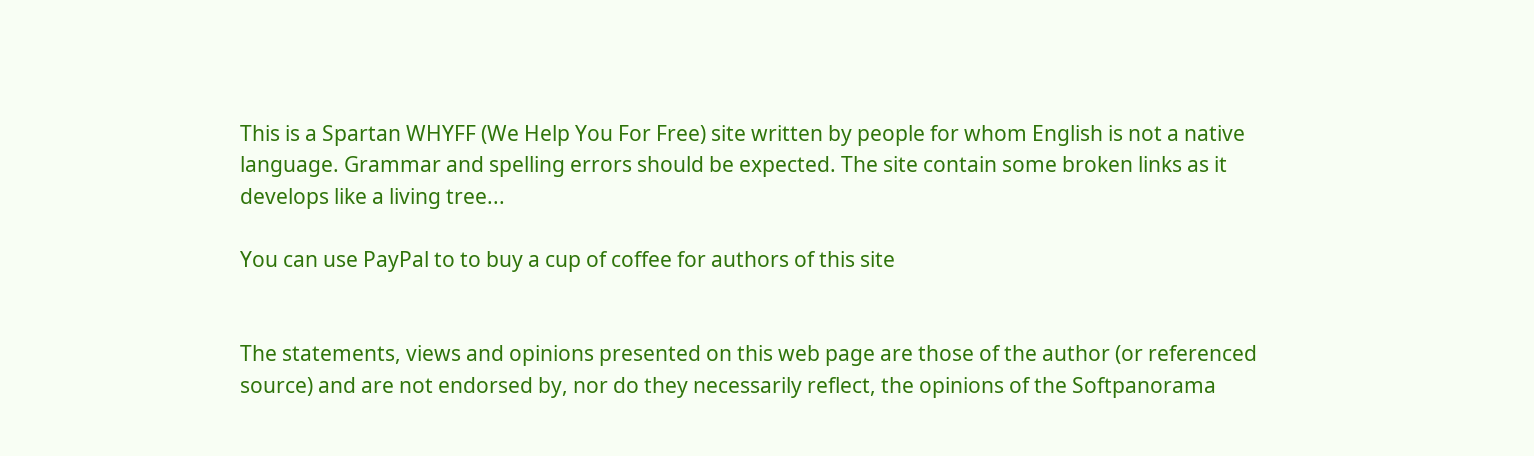This is a Spartan WHYFF (We Help You For Free) site written by people for whom English is not a native language. Grammar and spelling errors should be expected. The site contain some broken links as it develops like a living tree...

You can use PayPal to to buy a cup of coffee for authors of this site


The statements, views and opinions presented on this web page are those of the author (or referenced source) and are not endorsed by, nor do they necessarily reflect, the opinions of the Softpanorama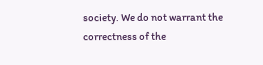society. We do not warrant the correctness of the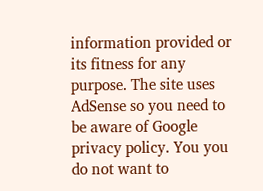information provided or its fitness for any purpose. The site uses AdSense so you need to be aware of Google privacy policy. You you do not want to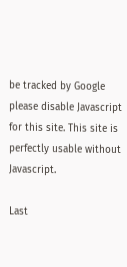be tracked by Google please disable Javascript for this site. This site is perfectly usable without Javascript.

Last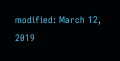modified: March 12, 2019